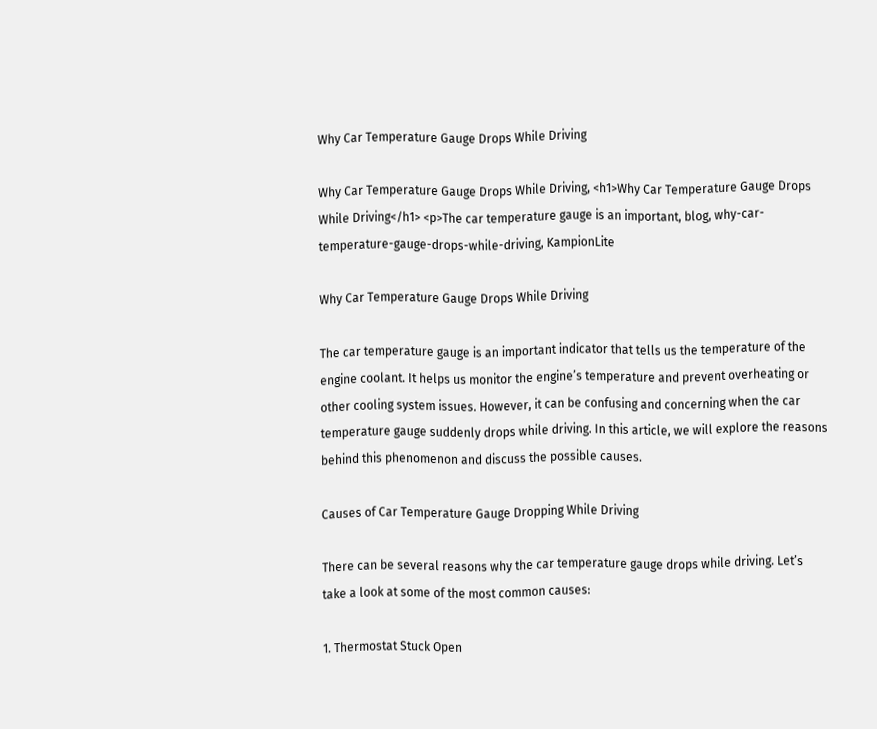Why Car Temperature Gauge Drops While Driving

Why Car Temperature Gauge Drops While Driving, <h1>Why Car Temperature Gauge Drops While Driving</h1> <p>The car temperature gauge is an important, blog, why-car-temperature-gauge-drops-while-driving, KampionLite

Why Car Temperature Gauge Drops While Driving

The car temperature gauge is an important indicator that tells us the temperature of the engine coolant. It helps us monitor the engine’s temperature and prevent overheating or other cooling system issues. However, it can be confusing and concerning when the car temperature gauge suddenly drops while driving. In this article, we will explore the reasons behind this phenomenon and discuss the possible causes.

Causes of Car Temperature Gauge Dropping While Driving

There can be several reasons why the car temperature gauge drops while driving. Let’s take a look at some of the most common causes:

1. Thermostat Stuck Open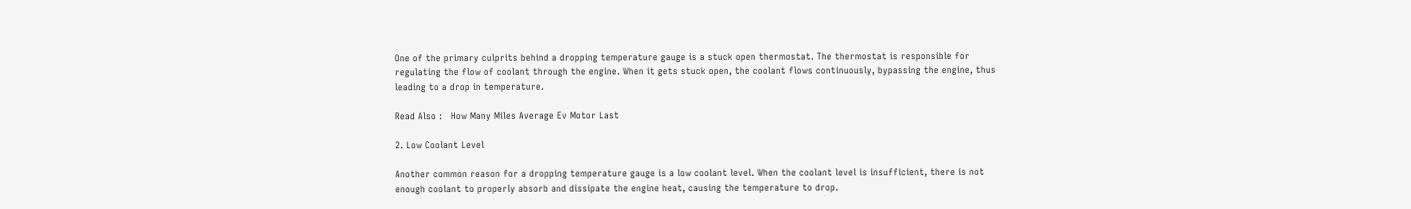One of the primary culprits behind a dropping temperature gauge is a stuck open thermostat. The thermostat is responsible for regulating the flow of coolant through the engine. When it gets stuck open, the coolant flows continuously, bypassing the engine, thus leading to a drop in temperature.

Read Also :   How Many Miles Average Ev Motor Last

2. Low Coolant Level

Another common reason for a dropping temperature gauge is a low coolant level. When the coolant level is insufficient, there is not enough coolant to properly absorb and dissipate the engine heat, causing the temperature to drop.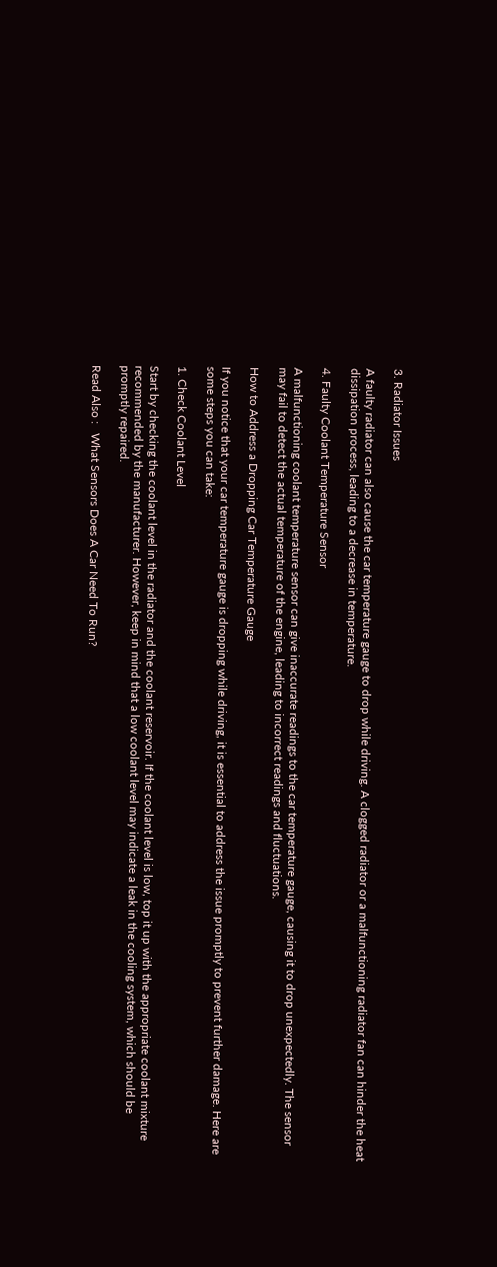3. Radiator Issues

A faulty radiator can also cause the car temperature gauge to drop while driving. A clogged radiator or a malfunctioning radiator fan can hinder the heat dissipation process, leading to a decrease in temperature.

4. Faulty Coolant Temperature Sensor

A malfunctioning coolant temperature sensor can give inaccurate readings to the car temperature gauge, causing it to drop unexpectedly. The sensor may fail to detect the actual temperature of the engine, leading to incorrect readings and fluctuations.

How to Address a Dropping Car Temperature Gauge

If you notice that your car temperature gauge is dropping while driving, it is essential to address the issue promptly to prevent further damage. Here are some steps you can take:

1. Check Coolant Level

Start by checking the coolant level in the radiator and the coolant reservoir. If the coolant level is low, top it up with the appropriate coolant mixture recommended by the manufacturer. However, keep in mind that a low coolant level may indicate a leak in the cooling system, which should be promptly repaired.

Read Also :   What Sensors Does A Car Need To Run?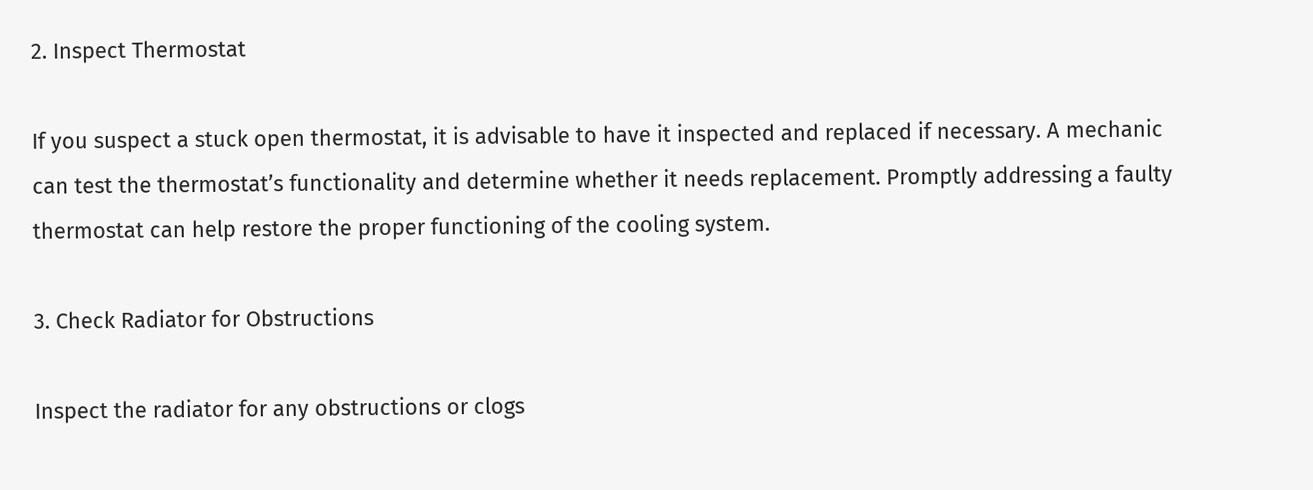2. Inspect Thermostat

If you suspect a stuck open thermostat, it is advisable to have it inspected and replaced if necessary. A mechanic can test the thermostat’s functionality and determine whether it needs replacement. Promptly addressing a faulty thermostat can help restore the proper functioning of the cooling system.

3. Check Radiator for Obstructions

Inspect the radiator for any obstructions or clogs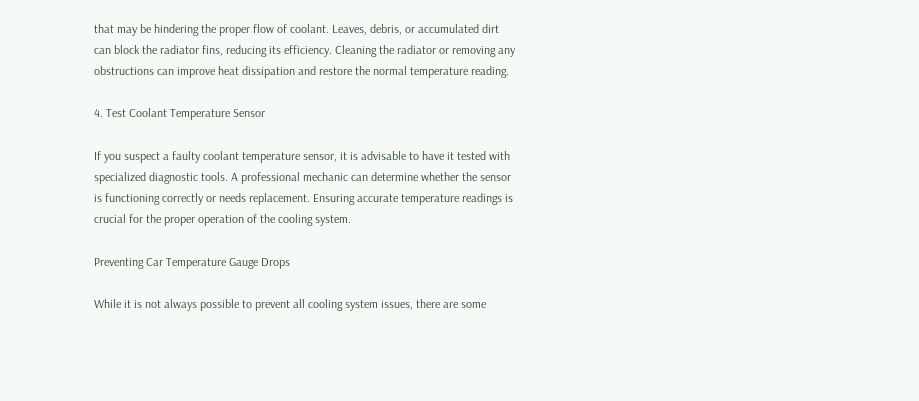that may be hindering the proper flow of coolant. Leaves, debris, or accumulated dirt can block the radiator fins, reducing its efficiency. Cleaning the radiator or removing any obstructions can improve heat dissipation and restore the normal temperature reading.

4. Test Coolant Temperature Sensor

If you suspect a faulty coolant temperature sensor, it is advisable to have it tested with specialized diagnostic tools. A professional mechanic can determine whether the sensor is functioning correctly or needs replacement. Ensuring accurate temperature readings is crucial for the proper operation of the cooling system.

Preventing Car Temperature Gauge Drops

While it is not always possible to prevent all cooling system issues, there are some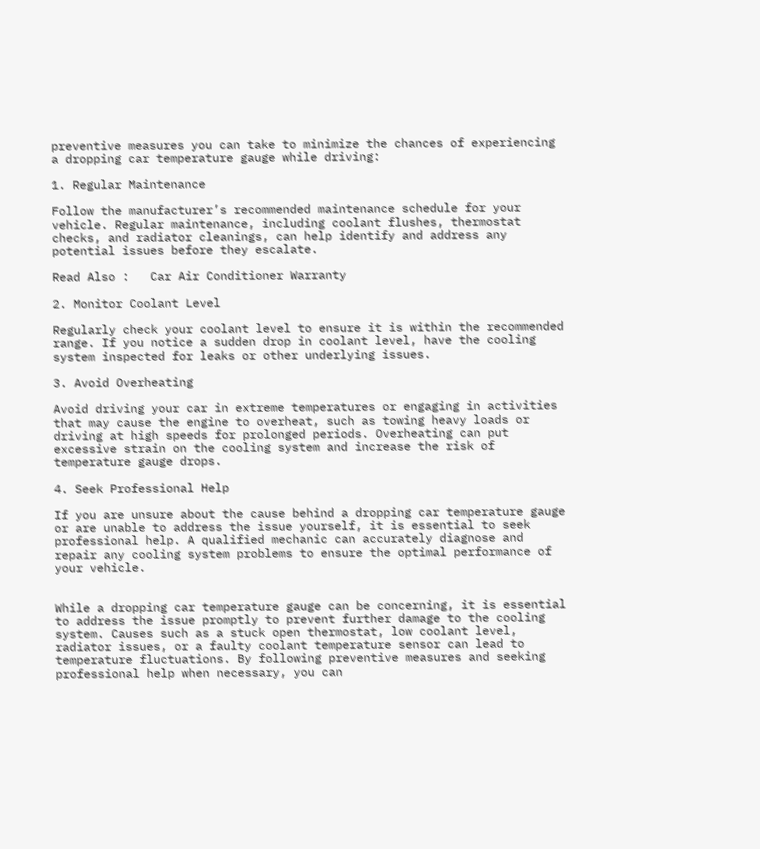preventive measures you can take to minimize the chances of experiencing a dropping car temperature gauge while driving:

1. Regular Maintenance

Follow the manufacturer’s recommended maintenance schedule for your vehicle. Regular maintenance, including coolant flushes, thermostat checks, and radiator cleanings, can help identify and address any potential issues before they escalate.

Read Also :   Car Air Conditioner Warranty

2. Monitor Coolant Level

Regularly check your coolant level to ensure it is within the recommended range. If you notice a sudden drop in coolant level, have the cooling system inspected for leaks or other underlying issues.

3. Avoid Overheating

Avoid driving your car in extreme temperatures or engaging in activities that may cause the engine to overheat, such as towing heavy loads or driving at high speeds for prolonged periods. Overheating can put excessive strain on the cooling system and increase the risk of temperature gauge drops.

4. Seek Professional Help

If you are unsure about the cause behind a dropping car temperature gauge or are unable to address the issue yourself, it is essential to seek professional help. A qualified mechanic can accurately diagnose and repair any cooling system problems to ensure the optimal performance of your vehicle.


While a dropping car temperature gauge can be concerning, it is essential to address the issue promptly to prevent further damage to the cooling system. Causes such as a stuck open thermostat, low coolant level, radiator issues, or a faulty coolant temperature sensor can lead to temperature fluctuations. By following preventive measures and seeking professional help when necessary, you can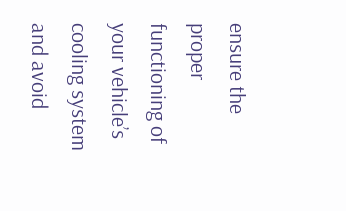ensure the proper functioning of your vehicle’s cooling system and avoid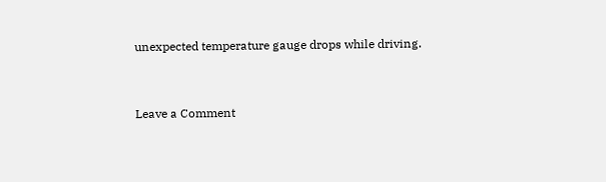unexpected temperature gauge drops while driving.



Leave a Comment